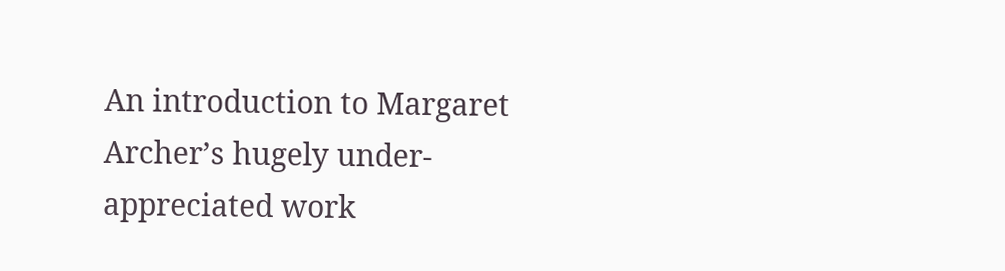An introduction to Margaret Archer’s hugely under-appreciated work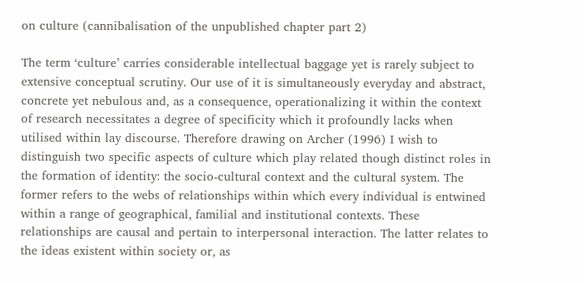on culture (cannibalisation of the unpublished chapter part 2)

The term ‘culture’ carries considerable intellectual baggage yet is rarely subject to extensive conceptual scrutiny. Our use of it is simultaneously everyday and abstract, concrete yet nebulous and, as a consequence, operationalizing it within the context of research necessitates a degree of specificity which it profoundly lacks when utilised within lay discourse. Therefore drawing on Archer (1996) I wish to distinguish two specific aspects of culture which play related though distinct roles in the formation of identity: the socio-cultural context and the cultural system. The former refers to the webs of relationships within which every individual is entwined within a range of geographical, familial and institutional contexts. These relationships are causal and pertain to interpersonal interaction. The latter relates to the ideas existent within society or, as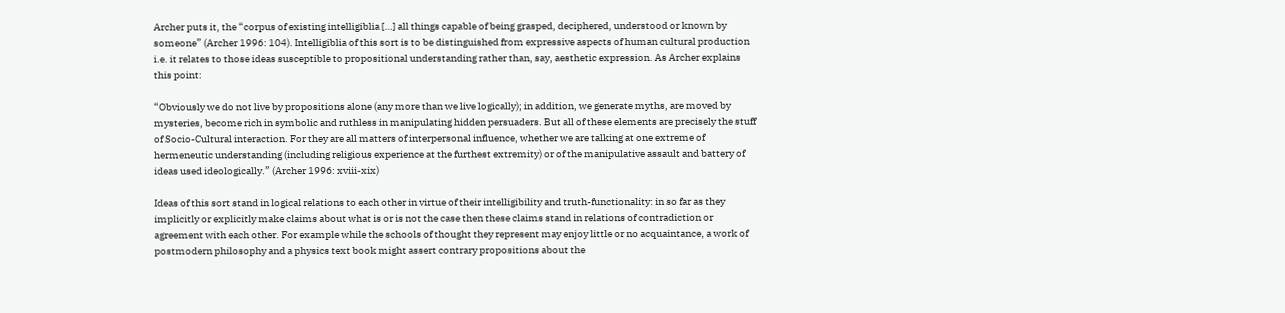Archer puts it, the “corpus of existing intelligiblia […] all things capable of being grasped, deciphered, understood or known by someone” (Archer 1996: 104). Intelligiblia of this sort is to be distinguished from expressive aspects of human cultural production i.e. it relates to those ideas susceptible to propositional understanding rather than, say, aesthetic expression. As Archer explains this point:

“Obviously we do not live by propositions alone (any more than we live logically); in addition, we generate myths, are moved by mysteries, become rich in symbolic and ruthless in manipulating hidden persuaders. But all of these elements are precisely the stuff of Socio-Cultural interaction. For they are all matters of interpersonal influence, whether we are talking at one extreme of hermeneutic understanding (including religious experience at the furthest extremity) or of the manipulative assault and battery of ideas used ideologically.” (Archer 1996: xviii-xix)

Ideas of this sort stand in logical relations to each other in virtue of their intelligibility and truth-functionality: in so far as they implicitly or explicitly make claims about what is or is not the case then these claims stand in relations of contradiction or agreement with each other. For example while the schools of thought they represent may enjoy little or no acquaintance, a work of postmodern philosophy and a physics text book might assert contrary propositions about the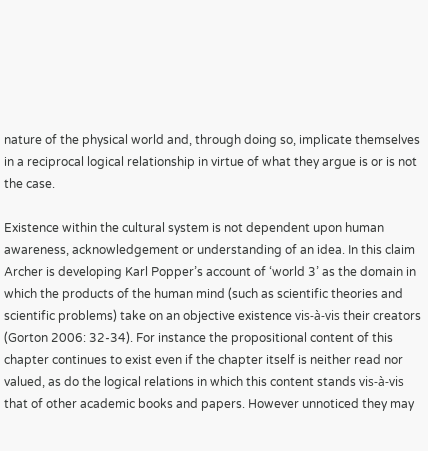nature of the physical world and, through doing so, implicate themselves in a reciprocal logical relationship in virtue of what they argue is or is not the case.

Existence within the cultural system is not dependent upon human awareness, acknowledgement or understanding of an idea. In this claim Archer is developing Karl Popper’s account of ‘world 3’ as the domain in which the products of the human mind (such as scientific theories and scientific problems) take on an objective existence vis-à-vis their creators  (Gorton 2006: 32-34). For instance the propositional content of this chapter continues to exist even if the chapter itself is neither read nor valued, as do the logical relations in which this content stands vis-à-vis that of other academic books and papers. However unnoticed they may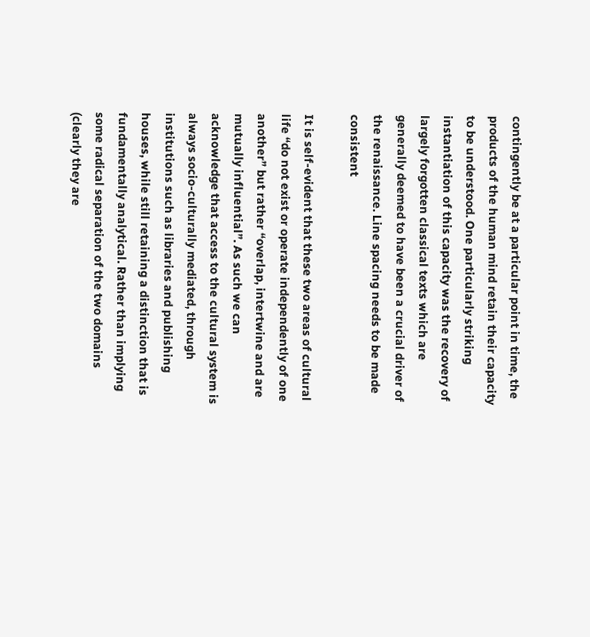contingently be at a particular point in time, the products of the human mind retain their capacity to be understood. One particularly striking instantiation of this capacity was the recovery of largely forgotten classical texts which are generally deemed to have been a crucial driver of the renaissance. Line spacing needs to be made consistent

It is self-evident that these two areas of cultural life “do not exist or operate independently of one another” but rather “overlap, intertwine and are mutually influential”. As such we can acknowledge that access to the cultural system is always socio-culturally mediated, through institutions such as libraries and publishing houses, while still retaining a distinction that is fundamentally analytical. Rather than implying some radical separation of the two domains (clearly they are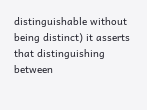distinguishable without being distinct) it asserts that distinguishing between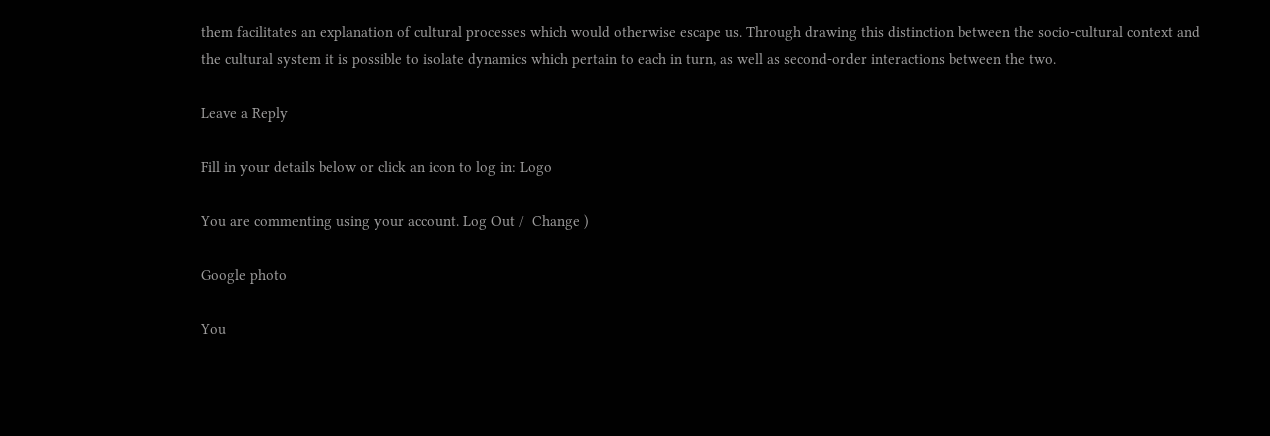them facilitates an explanation of cultural processes which would otherwise escape us. Through drawing this distinction between the socio-cultural context and the cultural system it is possible to isolate dynamics which pertain to each in turn, as well as second-order interactions between the two.

Leave a Reply

Fill in your details below or click an icon to log in: Logo

You are commenting using your account. Log Out /  Change )

Google photo

You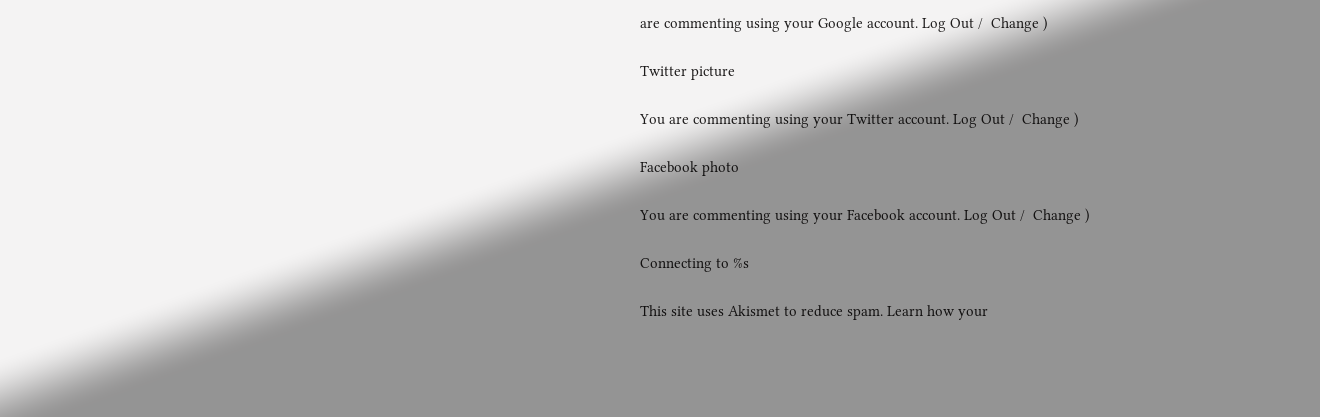are commenting using your Google account. Log Out /  Change )

Twitter picture

You are commenting using your Twitter account. Log Out /  Change )

Facebook photo

You are commenting using your Facebook account. Log Out /  Change )

Connecting to %s

This site uses Akismet to reduce spam. Learn how your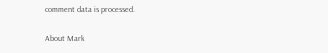comment data is processed.

About Mark